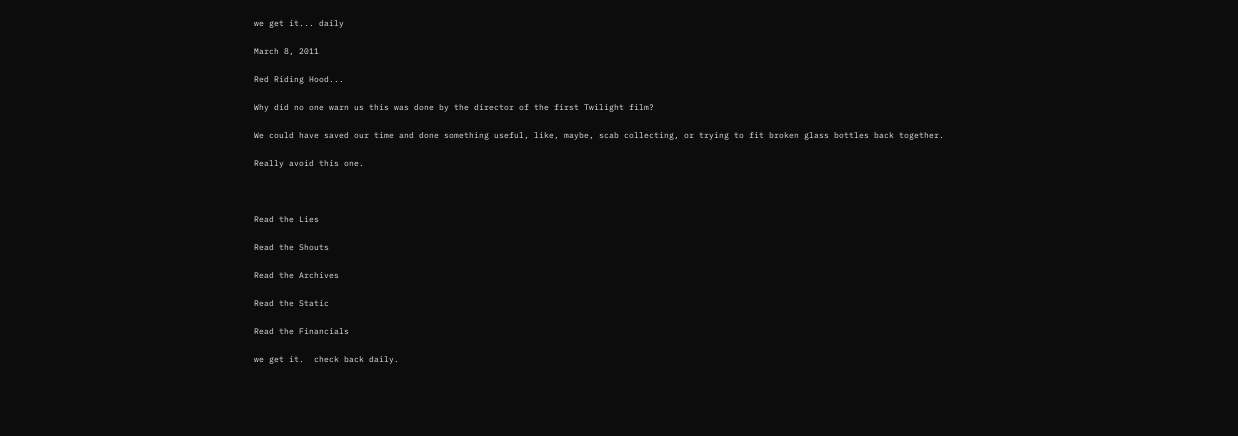we get it... daily

March 8, 2011

Red Riding Hood...

Why did no one warn us this was done by the director of the first Twilight film?

We could have saved our time and done something useful, like, maybe, scab collecting, or trying to fit broken glass bottles back together.

Really avoid this one.



Read the Lies

Read the Shouts

Read the Archives

Read the Static

Read the Financials

we get it.  check back daily.